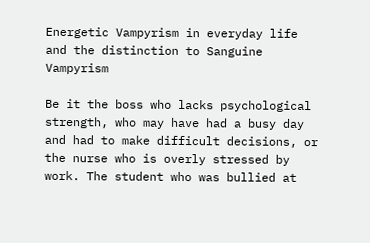Energetic Vampyrism in everyday life and the distinction to Sanguine Vampyrism

Be it the boss who lacks psychological strength, who may have had a busy day and had to make difficult decisions, or the nurse who is overly stressed by work. The student who was bullied at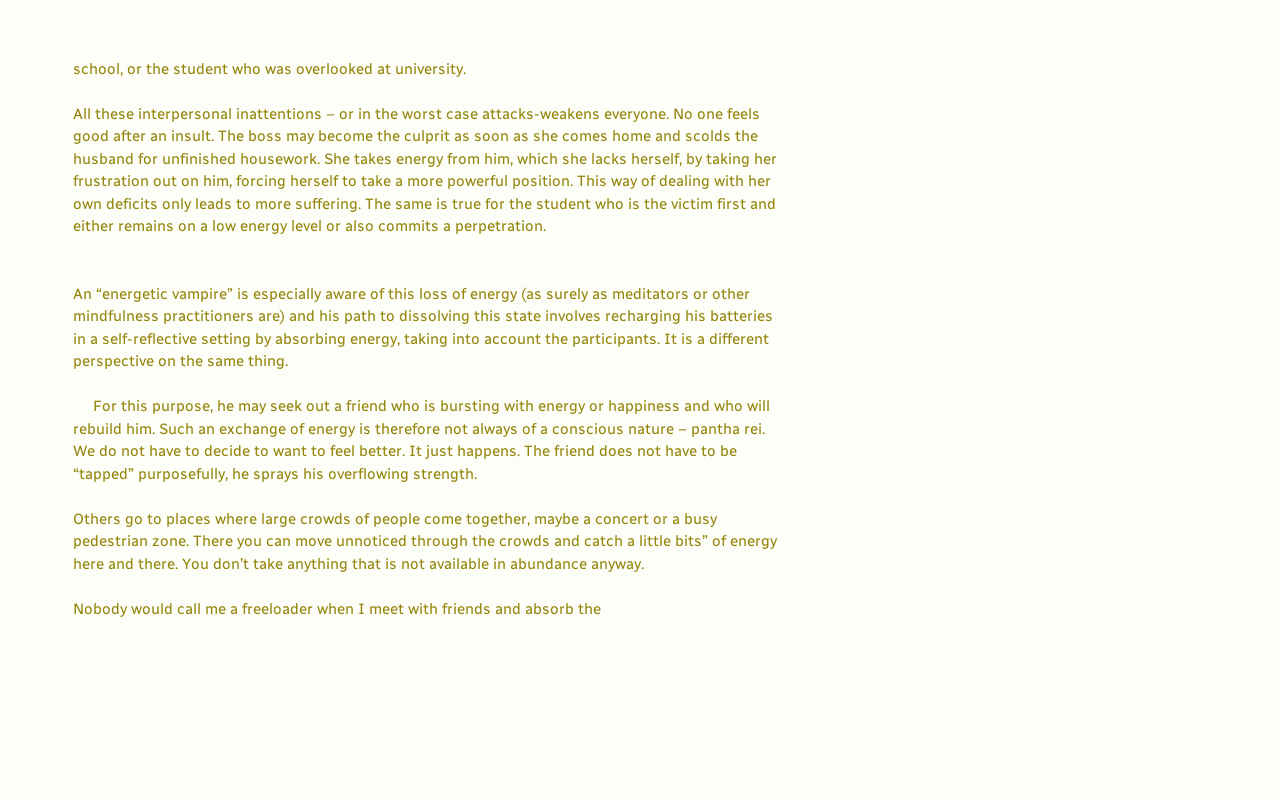school, or the student who was overlooked at university.

All these interpersonal inattentions – or in the worst case attacks-weakens everyone. No one feels good after an insult. The boss may become the culprit as soon as she comes home and scolds the husband for unfinished housework. She takes energy from him, which she lacks herself, by taking her frustration out on him, forcing herself to take a more powerful position. This way of dealing with her own deficits only leads to more suffering. The same is true for the student who is the victim first and either remains on a low energy level or also commits a perpetration.


An “energetic vampire” is especially aware of this loss of energy (as surely as meditators or other mindfulness practitioners are) and his path to dissolving this state involves recharging his batteries in a self-reflective setting by absorbing energy, taking into account the participants. It is a different perspective on the same thing.

     For this purpose, he may seek out a friend who is bursting with energy or happiness and who will rebuild him. Such an exchange of energy is therefore not always of a conscious nature – pantha rei. We do not have to decide to want to feel better. It just happens. The friend does not have to be “tapped” purposefully, he sprays his overflowing strength.

Others go to places where large crowds of people come together, maybe a concert or a busy pedestrian zone. There you can move unnoticed through the crowds and catch a little bits” of energy  here and there. You don’t take anything that is not available in abundance anyway.

Nobody would call me a freeloader when I meet with friends and absorb the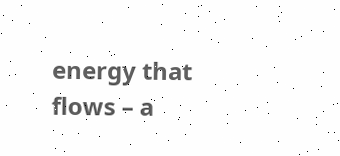energy that flows – a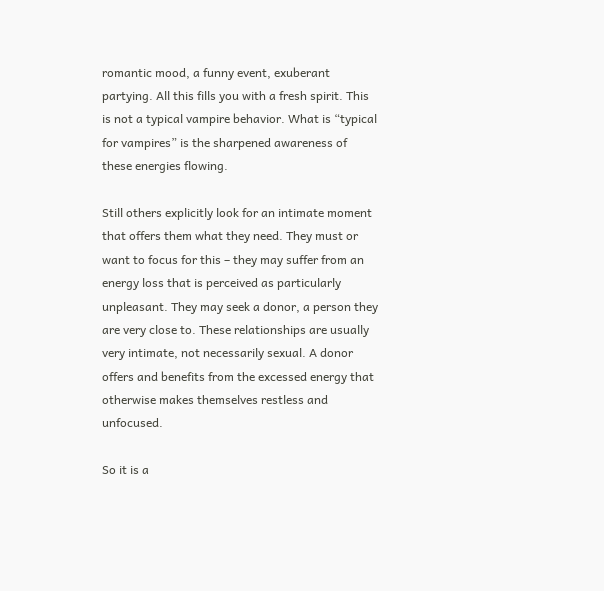romantic mood, a funny event, exuberant partying. All this fills you with a fresh spirit. This is not a typical vampire behavior. What is “typical for vampires” is the sharpened awareness of these energies flowing.

Still others explicitly look for an intimate moment that offers them what they need. They must or want to focus for this – they may suffer from an energy loss that is perceived as particularly unpleasant. They may seek a donor, a person they are very close to. These relationships are usually very intimate, not necessarily sexual. A donor offers and benefits from the excessed energy that otherwise makes themselves restless and unfocused.

So it is a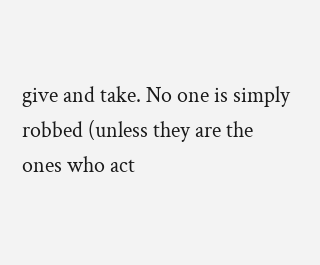give and take. No one is simply robbed (unless they are the ones who act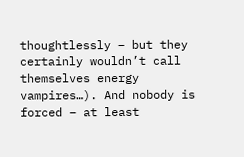thoughtlessly – but they certainly wouldn’t call themselves energy vampires…). And nobody is forced – at least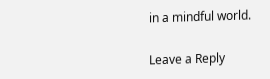in a mindful world.

Leave a Reply